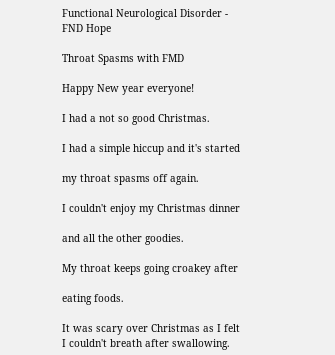Functional Neurological Disorder - FND Hope

Throat Spasms with FMD

Happy New year everyone!

I had a not so good Christmas.

I had a simple hiccup and it's started

my throat spasms off again.

I couldn't enjoy my Christmas dinner

and all the other goodies.

My throat keeps going croakey after

eating foods.

It was scary over Christmas as I felt I couldn't breath after swallowing.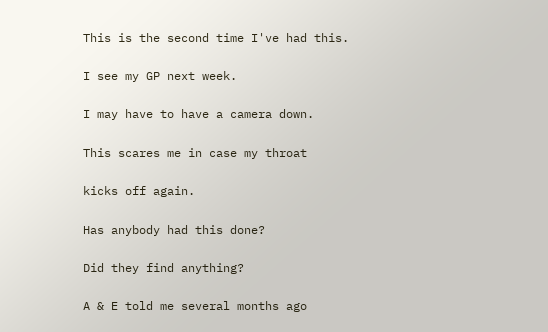This is the second time I've had this.

I see my GP next week.

I may have to have a camera down.

This scares me in case my throat

kicks off again.

Has anybody had this done?

Did they find anything?

A & E told me several months ago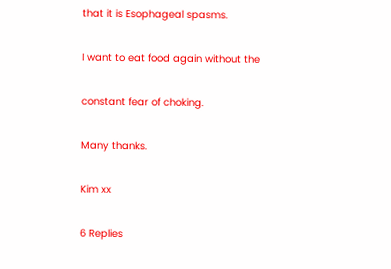that it is Esophageal spasms.

I want to eat food again without the

constant fear of choking.

Many thanks.

Kim xx

6 Replies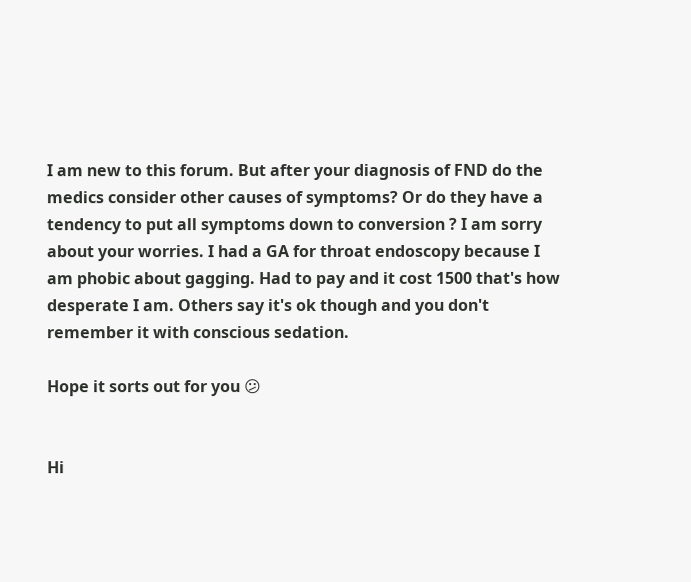I am new to this forum. But after your diagnosis of FND do the medics consider other causes of symptoms? Or do they have a tendency to put all symptoms down to conversion ? I am sorry about your worries. I had a GA for throat endoscopy because I am phobic about gagging. Had to pay and it cost 1500 that's how desperate I am. Others say it's ok though and you don't remember it with conscious sedation.

Hope it sorts out for you 😕


Hi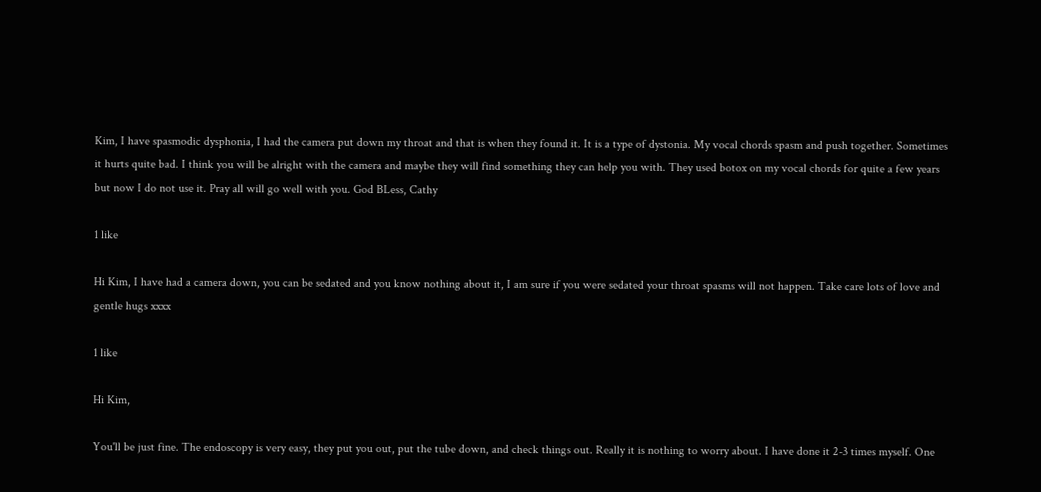Kim, I have spasmodic dysphonia, I had the camera put down my throat and that is when they found it. It is a type of dystonia. My vocal chords spasm and push together. Sometimes it hurts quite bad. I think you will be alright with the camera and maybe they will find something they can help you with. They used botox on my vocal chords for quite a few years but now I do not use it. Pray all will go well with you. God BLess, Cathy

1 like

Hi Kim, I have had a camera down, you can be sedated and you know nothing about it, I am sure if you were sedated your throat spasms will not happen. Take care lots of love and gentle hugs xxxx

1 like

Hi Kim,

You'll be just fine. The endoscopy is very easy, they put you out, put the tube down, and check things out. Really it is nothing to worry about. I have done it 2-3 times myself. One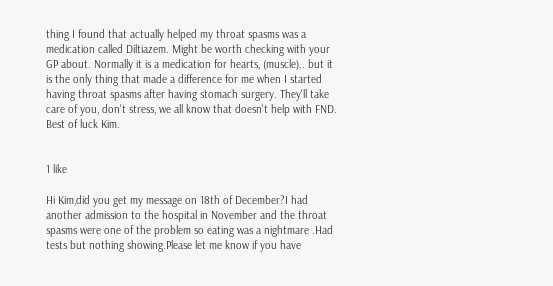thing I found that actually helped my throat spasms was a medication called Diltiazem. Might be worth checking with your GP about. Normally it is a medication for hearts, (muscle).. but it is the only thing that made a difference for me when I started having throat spasms after having stomach surgery. They'll take care of you, don't stress, we all know that doesn't help with FND. Best of luck Kim.


1 like

Hi Kim,did you get my message on 18th of December?I had another admission to the hospital in November and the throat spasms were one of the problem so eating was a nightmare .Had tests but nothing showing.Please let me know if you have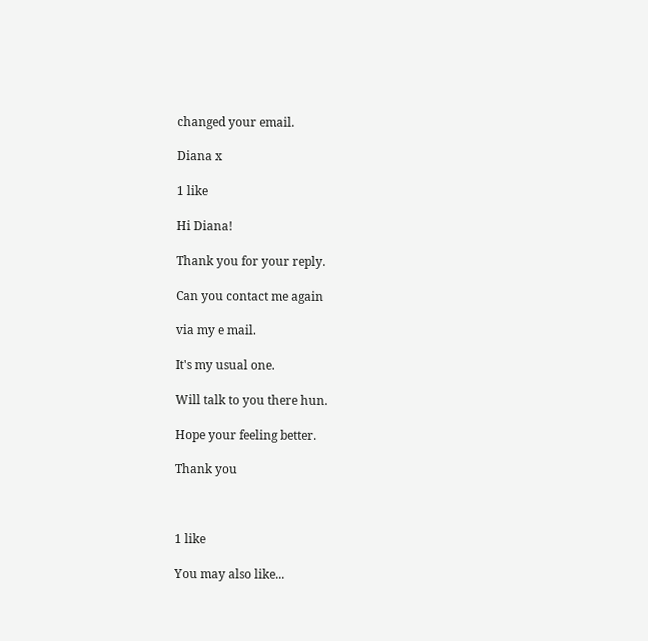changed your email.

Diana x

1 like

Hi Diana!

Thank you for your reply.

Can you contact me again

via my e mail.

It's my usual one.

Will talk to you there hun.

Hope your feeling better.

Thank you



1 like

You may also like...